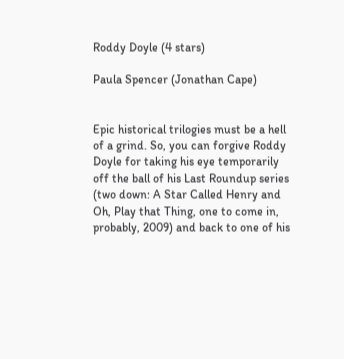Roddy Doyle (4 stars)

Paula Spencer (Jonathan Cape)


Epic historical trilogies must be a hell of a grind. So, you can forgive Roddy Doyle for taking his eye temporarily off the ball of his Last Roundup series (two down: A Star Called Henry and Oh, Play that Thing, one to come in, probably, 2009) and back to one of his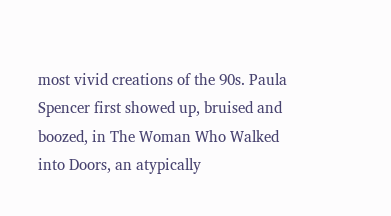most vivid creations of the 90s. Paula Spencer first showed up, bruised and boozed, in The Woman Who Walked into Doors, an atypically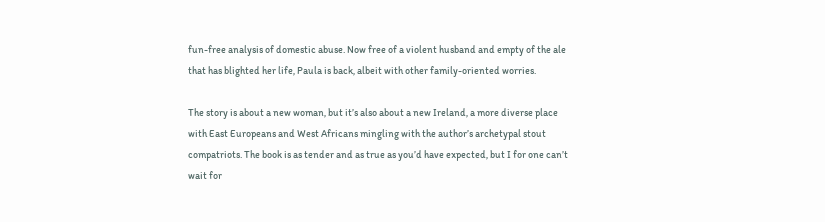fun-free analysis of domestic abuse. Now free of a violent husband and empty of the ale that has blighted her life, Paula is back, albeit with other family-oriented worries.

The story is about a new woman, but it’s also about a new Ireland, a more diverse place with East Europeans and West Africans mingling with the author’s archetypal stout compatriots. The book is as tender and as true as you’d have expected, but I for one can’t wait for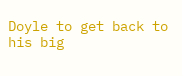Doyle to get back to his big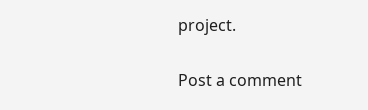project.

Post a comment